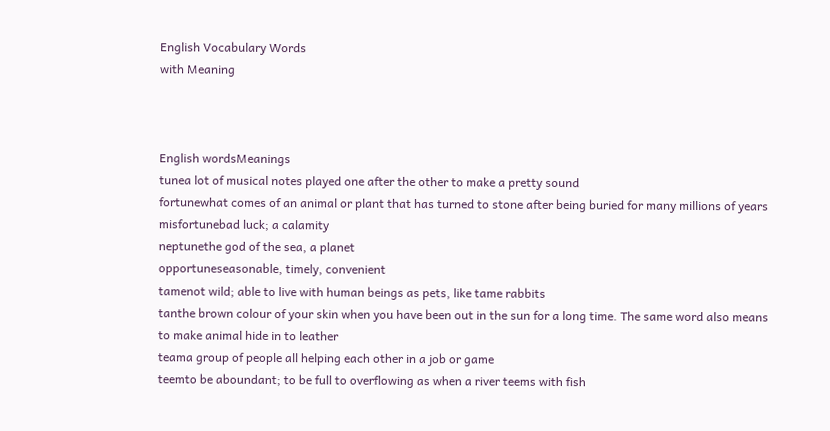English Vocabulary Words
with Meaning



English wordsMeanings
tunea lot of musical notes played one after the other to make a pretty sound
fortunewhat comes of an animal or plant that has turned to stone after being buried for many millions of years
misfortunebad luck; a calamity
neptunethe god of the sea, a planet
opportuneseasonable, timely, convenient
tamenot wild; able to live with human beings as pets, like tame rabbits
tanthe brown colour of your skin when you have been out in the sun for a long time. The same word also means to make animal hide in to leather
teama group of people all helping each other in a job or game
teemto be aboundant; to be full to overflowing as when a river teems with fish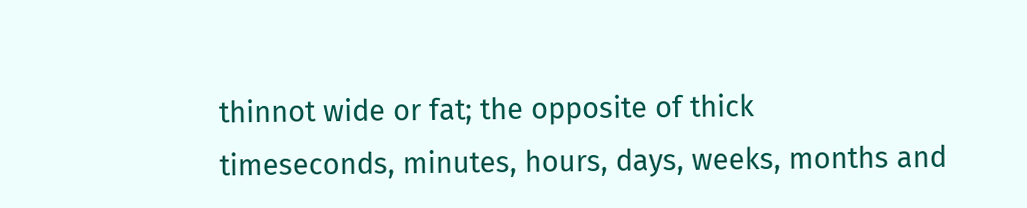thinnot wide or fat; the opposite of thick
timeseconds, minutes, hours, days, weeks, months and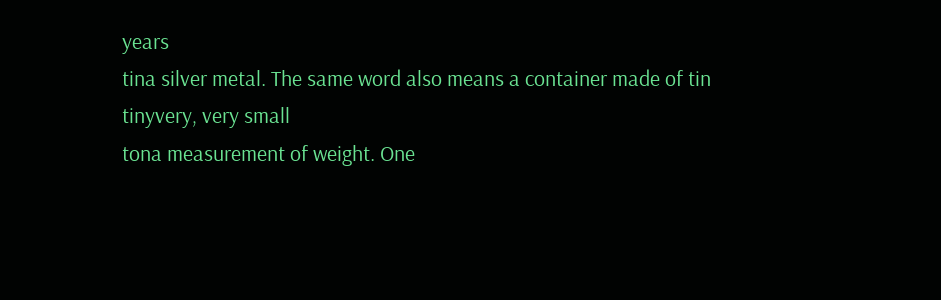years
tina silver metal. The same word also means a container made of tin
tinyvery, very small
tona measurement of weight. One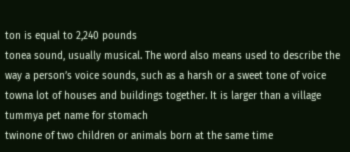ton is equal to 2,240 pounds
tonea sound, usually musical. The word also means used to describe the way a person’s voice sounds, such as a harsh or a sweet tone of voice
towna lot of houses and buildings together. It is larger than a village
tummya pet name for stomach
twinone of two children or animals born at the same time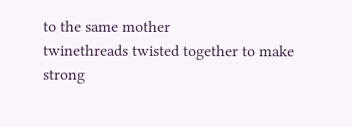to the same mother
twinethreads twisted together to make strong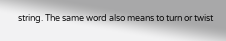string. The same word also means to turn or twist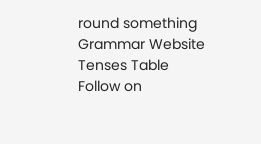round something
Grammar Website
Tenses Table
Follow on